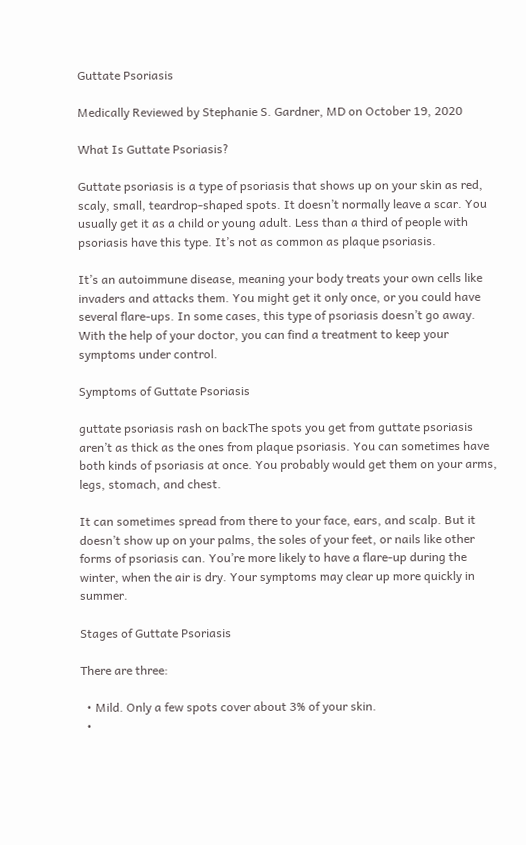Guttate Psoriasis

Medically Reviewed by Stephanie S. Gardner, MD on October 19, 2020

What Is Guttate Psoriasis?

Guttate psoriasis is a type of psoriasis that shows up on your skin as red, scaly, small, teardrop-shaped spots. It doesn’t normally leave a scar. You usually get it as a child or young adult. Less than a third of people with psoriasis have this type. It’s not as common as plaque psoriasis.

It’s an autoimmune disease, meaning your body treats your own cells like invaders and attacks them. You might get it only once, or you could have several flare-ups. In some cases, this type of psoriasis doesn’t go away. With the help of your doctor, you can find a treatment to keep your symptoms under control.

Symptoms of Guttate Psoriasis

guttate psoriasis rash on backThe spots you get from guttate psoriasis aren’t as thick as the ones from plaque psoriasis. You can sometimes have both kinds of psoriasis at once. You probably would get them on your arms, legs, stomach, and chest.

It can sometimes spread from there to your face, ears, and scalp. But it doesn’t show up on your palms, the soles of your feet, or nails like other forms of psoriasis can. You’re more likely to have a flare-up during the winter, when the air is dry. Your symptoms may clear up more quickly in summer.

Stages of Guttate Psoriasis

There are three:

  • Mild. Only a few spots cover about 3% of your skin.
  •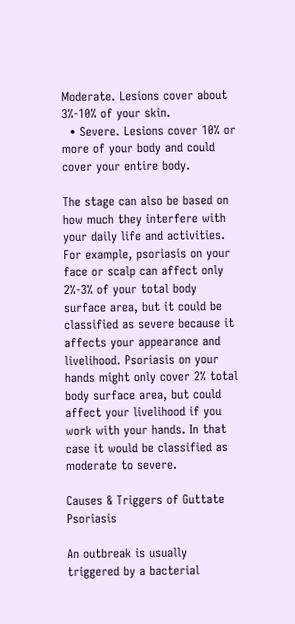Moderate. Lesions cover about 3%-10% of your skin.
  • Severe. Lesions cover 10% or more of your body and could cover your entire body.

The stage can also be based on how much they interfere with your daily life and activities. For example, psoriasis on your face or scalp can affect only 2%-3% of your total body surface area, but it could be classified as severe because it affects your appearance and livelihood. Psoriasis on your hands might only cover 2% total body surface area, but could affect your livelihood if you work with your hands. In that case it would be classified as moderate to severe.

Causes & Triggers of Guttate Psoriasis

An outbreak is usually triggered by a bacterial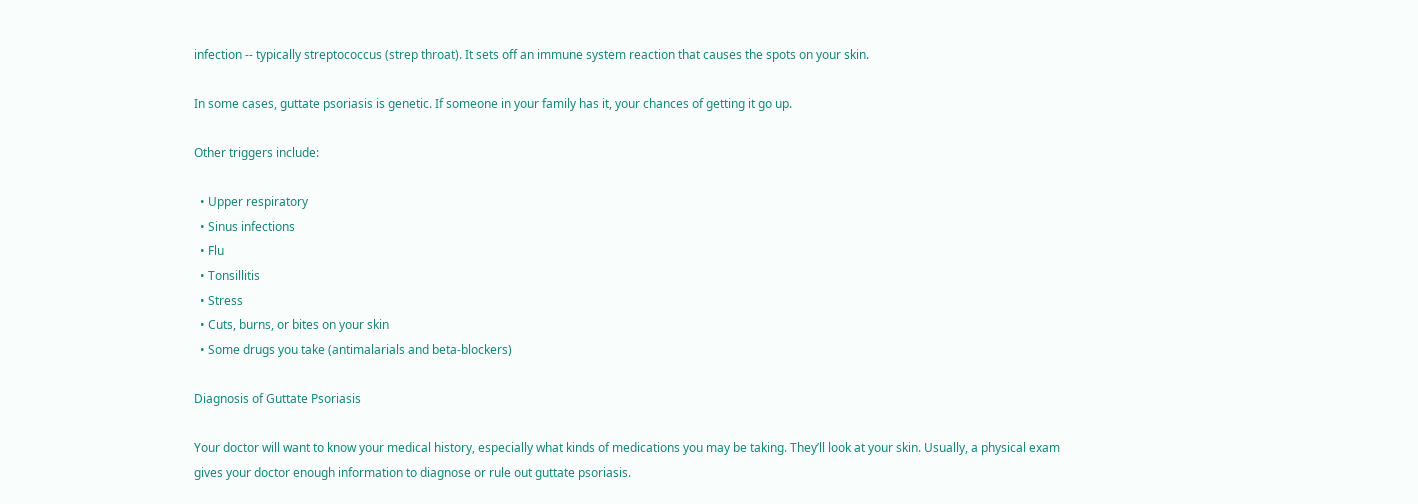infection -- typically streptococcus (strep throat). It sets off an immune system reaction that causes the spots on your skin.

In some cases, guttate psoriasis is genetic. If someone in your family has it, your chances of getting it go up.

Other triggers include:

  • Upper respiratory
  • Sinus infections
  • Flu
  • Tonsillitis
  • Stress
  • Cuts, burns, or bites on your skin
  • Some drugs you take (antimalarials and beta-blockers)

Diagnosis of Guttate Psoriasis

Your doctor will want to know your medical history, especially what kinds of medications you may be taking. They’ll look at your skin. Usually, a physical exam gives your doctor enough information to diagnose or rule out guttate psoriasis.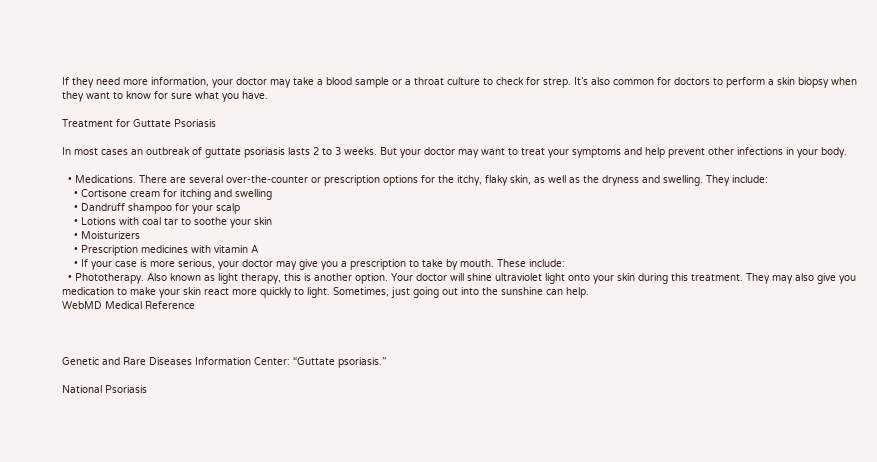If they need more information, your doctor may take a blood sample or a throat culture to check for strep. It’s also common for doctors to perform a skin biopsy when they want to know for sure what you have.

Treatment for Guttate Psoriasis

In most cases an outbreak of guttate psoriasis lasts 2 to 3 weeks. But your doctor may want to treat your symptoms and help prevent other infections in your body.

  • Medications. There are several over-the-counter or prescription options for the itchy, flaky skin, as well as the dryness and swelling. They include:
    • Cortisone cream for itching and swelling
    • Dandruff shampoo for your scalp
    • Lotions with coal tar to soothe your skin
    • Moisturizers
    • Prescription medicines with vitamin A
    • If your case is more serious, your doctor may give you a prescription to take by mouth. These include:
  • Phototherapy. Also known as light therapy, this is another option. Your doctor will shine ultraviolet light onto your skin during this treatment. They may also give you medication to make your skin react more quickly to light. Sometimes, just going out into the sunshine can help.
WebMD Medical Reference



Genetic and Rare Diseases Information Center: “Guttate psoriasis.”

National Psoriasis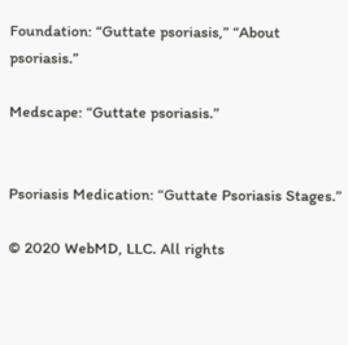Foundation: “Guttate psoriasis,” “About psoriasis.”

Medscape: “Guttate psoriasis.”


Psoriasis Medication: “Guttate Psoriasis Stages.”

© 2020 WebMD, LLC. All rights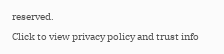reserved.
Click to view privacy policy and trust info